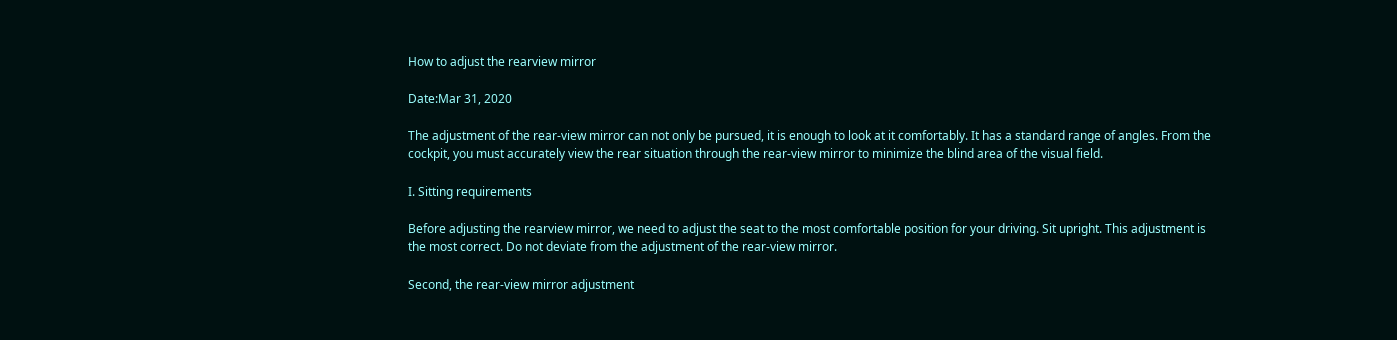How to adjust the rearview mirror

Date:Mar 31, 2020

The adjustment of the rear-view mirror can not only be pursued, it is enough to look at it comfortably. It has a standard range of angles. From the cockpit, you must accurately view the rear situation through the rear-view mirror to minimize the blind area of the visual field.

I. Sitting requirements

Before adjusting the rearview mirror, we need to adjust the seat to the most comfortable position for your driving. Sit upright. This adjustment is the most correct. Do not deviate from the adjustment of the rear-view mirror.

Second, the rear-view mirror adjustment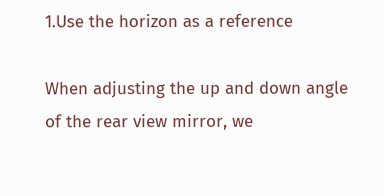1.Use the horizon as a reference

When adjusting the up and down angle of the rear view mirror, we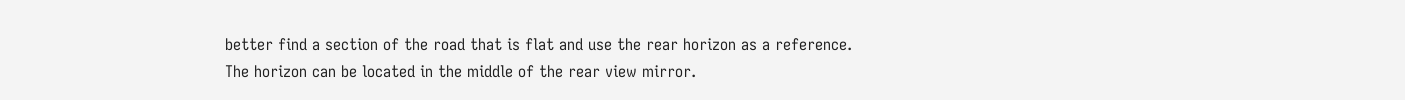better find a section of the road that is flat and use the rear horizon as a reference. The horizon can be located in the middle of the rear view mirror.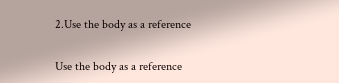2.Use the body as a reference

Use the body as a reference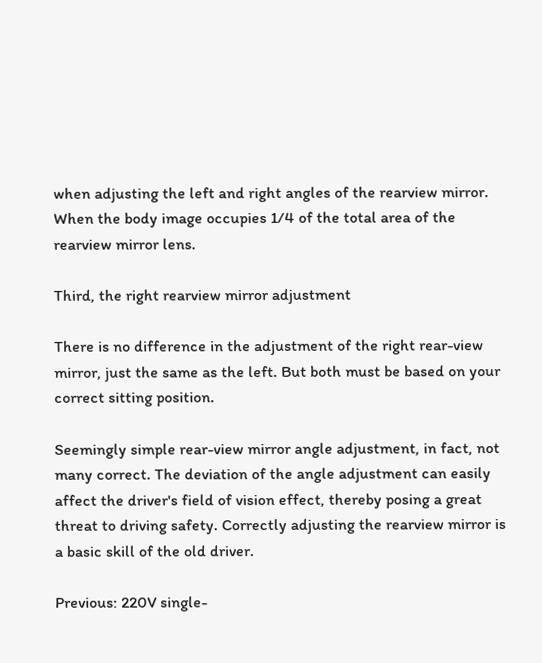when adjusting the left and right angles of the rearview mirror. When the body image occupies 1/4 of the total area of the rearview mirror lens.

Third, the right rearview mirror adjustment

There is no difference in the adjustment of the right rear-view mirror, just the same as the left. But both must be based on your correct sitting position.

Seemingly simple rear-view mirror angle adjustment, in fact, not many correct. The deviation of the angle adjustment can easily affect the driver's field of vision effect, thereby posing a great threat to driving safety. Correctly adjusting the rearview mirror is a basic skill of the old driver.

Previous: 220V single-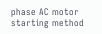phase AC motor starting method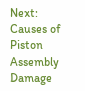Next: Causes of Piston Assembly Damage